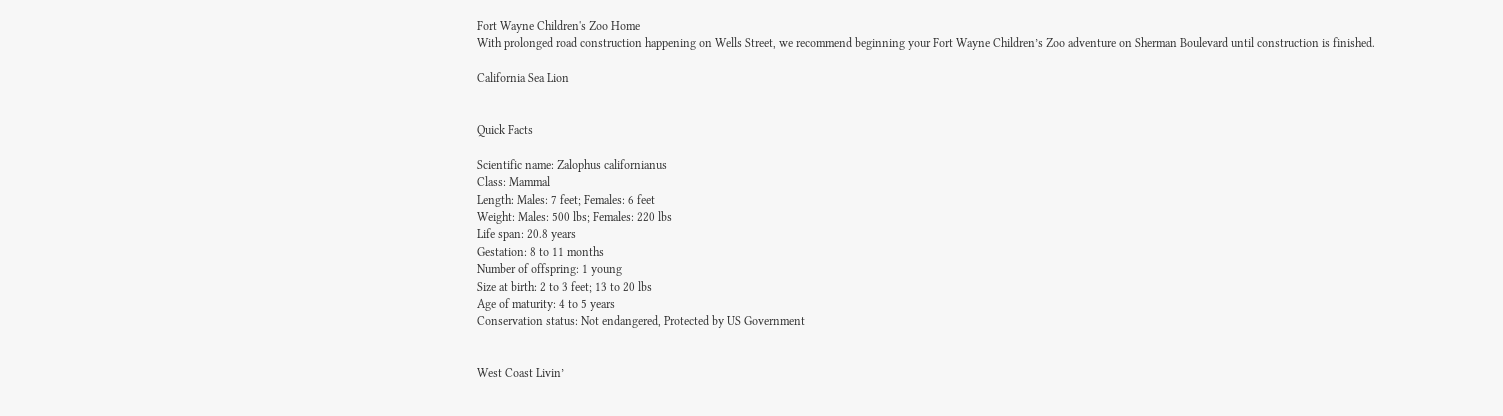Fort Wayne Children's Zoo Home
With prolonged road construction happening on Wells Street, we recommend beginning your Fort Wayne Children’s Zoo adventure on Sherman Boulevard until construction is finished.

California Sea Lion


Quick Facts

Scientific name: Zalophus californianus
Class: Mammal
Length: Males: 7 feet; Females: 6 feet
Weight: Males: 500 lbs; Females: 220 lbs
Life span: 20.8 years
Gestation: 8 to 11 months
Number of offspring: 1 young
Size at birth: 2 to 3 feet; 13 to 20 lbs
Age of maturity: 4 to 5 years
Conservation status: Not endangered, Protected by US Government


West Coast Livin’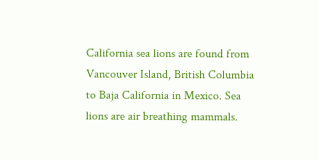California sea lions are found from Vancouver Island, British Columbia to Baja California in Mexico. Sea lions are air breathing mammals.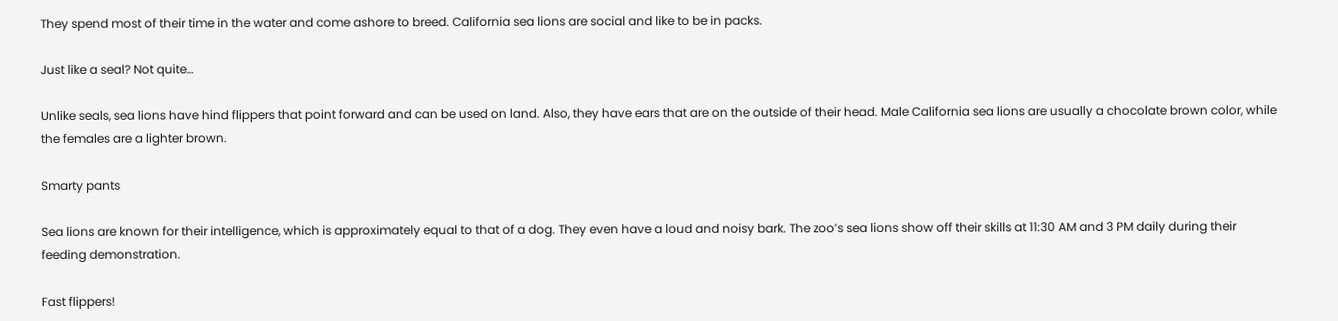They spend most of their time in the water and come ashore to breed. California sea lions are social and like to be in packs.

Just like a seal? Not quite…

Unlike seals, sea lions have hind flippers that point forward and can be used on land. Also, they have ears that are on the outside of their head. Male California sea lions are usually a chocolate brown color, while the females are a lighter brown.

Smarty pants

Sea lions are known for their intelligence, which is approximately equal to that of a dog. They even have a loud and noisy bark. The zoo’s sea lions show off their skills at 11:30 AM and 3 PM daily during their feeding demonstration.

Fast flippers!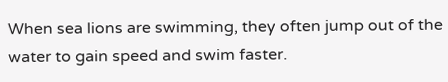When sea lions are swimming, they often jump out of the water to gain speed and swim faster.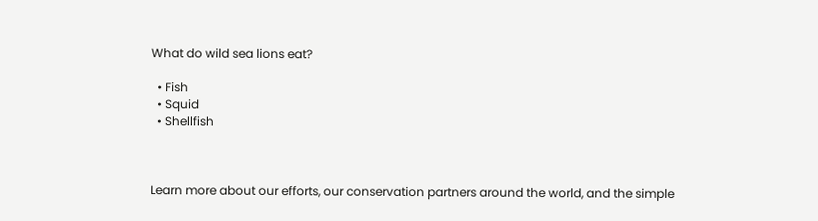What do wild sea lions eat?

  • Fish
  • Squid
  • Shellfish



Learn more about our efforts, our conservation partners around the world, and the simple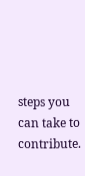steps you can take to contribute.